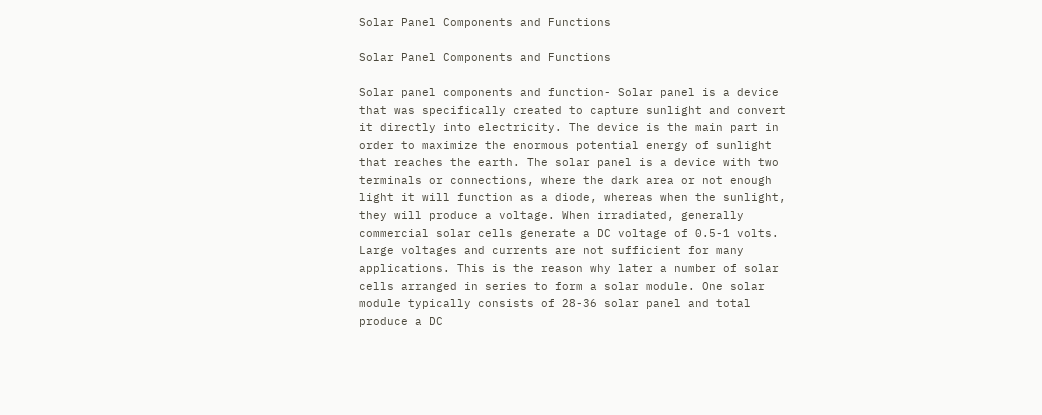Solar Panel Components and Functions

Solar Panel Components and Functions

Solar panel components and function- Solar panel is a device that was specifically created to capture sunlight and convert it directly into electricity. The device is the main part in order to maximize the enormous potential energy of sunlight that reaches the earth. The solar panel is a device with two terminals or connections, where the dark area or not enough light it will function as a diode, whereas when the sunlight, they will produce a voltage. When irradiated, generally commercial solar cells generate a DC voltage of 0.5-1 volts. Large voltages and currents are not sufficient for many applications. This is the reason why later a number of solar cells arranged in series to form a solar module. One solar module typically consists of 28-36 solar panel and total produce a DC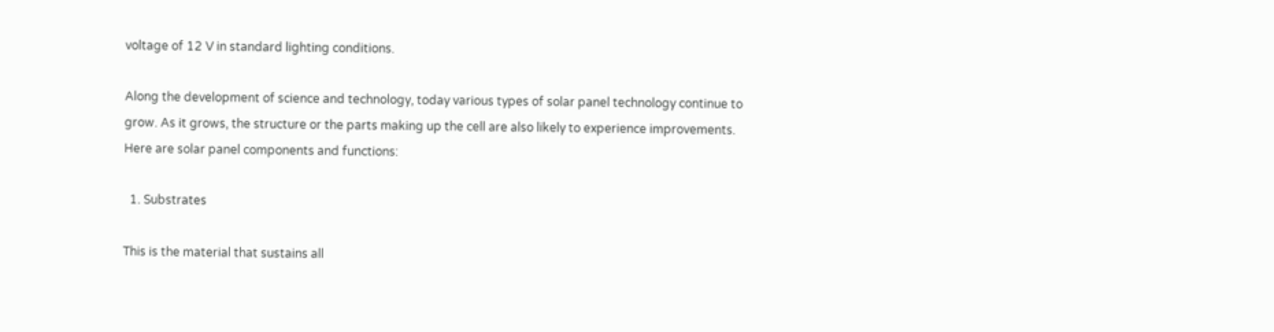voltage of 12 V in standard lighting conditions.

Along the development of science and technology, today various types of solar panel technology continue to grow. As it grows, the structure or the parts making up the cell are also likely to experience improvements. Here are solar panel components and functions:

  1. Substrates

This is the material that sustains all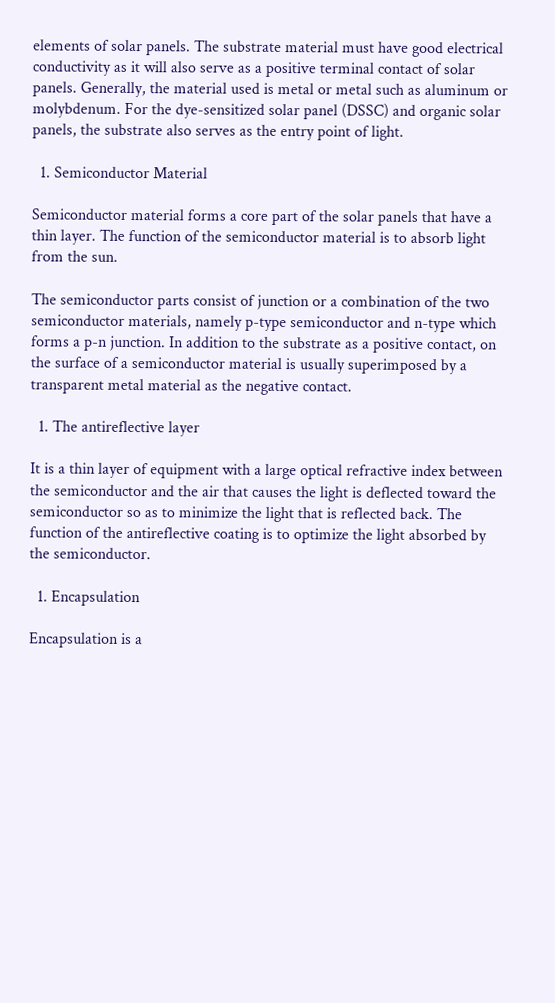elements of solar panels. The substrate material must have good electrical conductivity as it will also serve as a positive terminal contact of solar panels. Generally, the material used is metal or metal such as aluminum or molybdenum. For the dye-sensitized solar panel (DSSC) and organic solar panels, the substrate also serves as the entry point of light.

  1. Semiconductor Material

Semiconductor material forms a core part of the solar panels that have a thin layer. The function of the semiconductor material is to absorb light from the sun.

The semiconductor parts consist of junction or a combination of the two semiconductor materials, namely p-type semiconductor and n-type which forms a p-n junction. In addition to the substrate as a positive contact, on the surface of a semiconductor material is usually superimposed by a transparent metal material as the negative contact.

  1. The antireflective layer

It is a thin layer of equipment with a large optical refractive index between the semiconductor and the air that causes the light is deflected toward the semiconductor so as to minimize the light that is reflected back. The function of the antireflective coating is to optimize the light absorbed by the semiconductor.

  1. Encapsulation

Encapsulation is a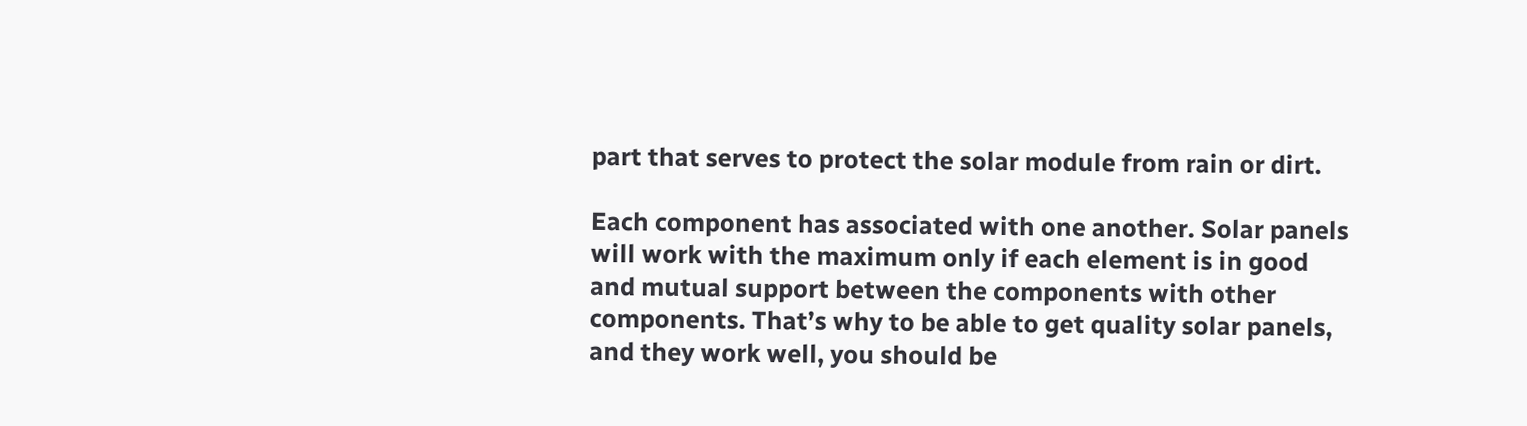part that serves to protect the solar module from rain or dirt.

Each component has associated with one another. Solar panels will work with the maximum only if each element is in good and mutual support between the components with other components. That’s why to be able to get quality solar panels, and they work well, you should be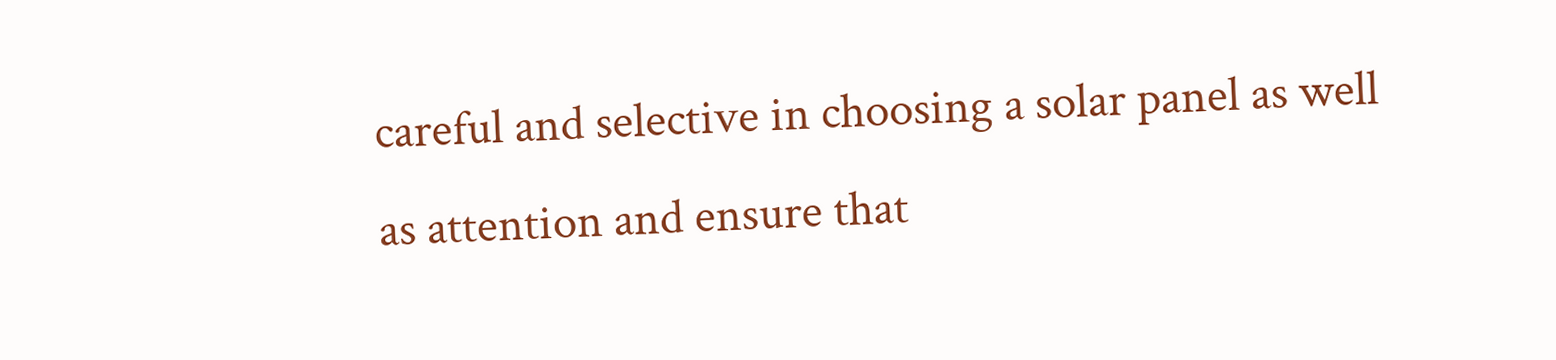careful and selective in choosing a solar panel as well as attention and ensure that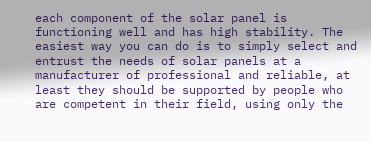each component of the solar panel is functioning well and has high stability. The easiest way you can do is to simply select and entrust the needs of solar panels at a manufacturer of professional and reliable, at least they should be supported by people who are competent in their field, using only the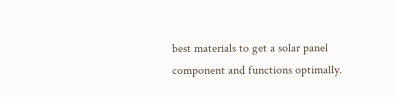best materials to get a solar panel component and functions optimally.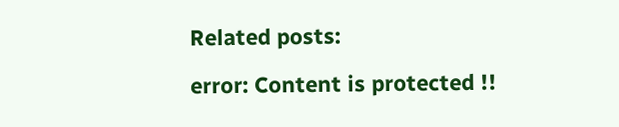Related posts:

error: Content is protected !!